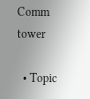Comm tower

  • Topic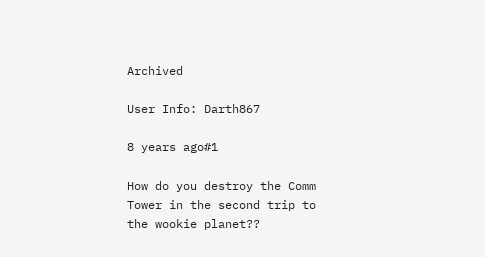Archived

User Info: Darth867

8 years ago#1

How do you destroy the Comm Tower in the second trip to the wookie planet??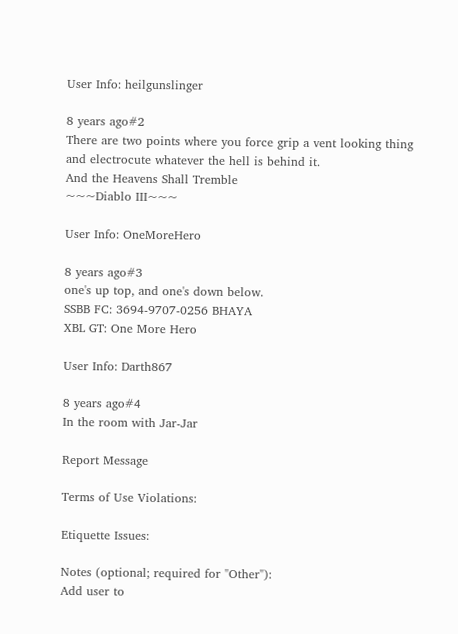User Info: heilgunslinger

8 years ago#2
There are two points where you force grip a vent looking thing and electrocute whatever the hell is behind it.
And the Heavens Shall Tremble
~~~Diablo III~~~

User Info: OneMoreHero

8 years ago#3
one's up top, and one's down below.
SSBB FC: 3694-9707-0256 BHAYA
XBL GT: One More Hero

User Info: Darth867

8 years ago#4
In the room with Jar-Jar

Report Message

Terms of Use Violations:

Etiquette Issues:

Notes (optional; required for "Other"):
Add user to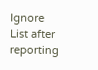Ignore List after reporting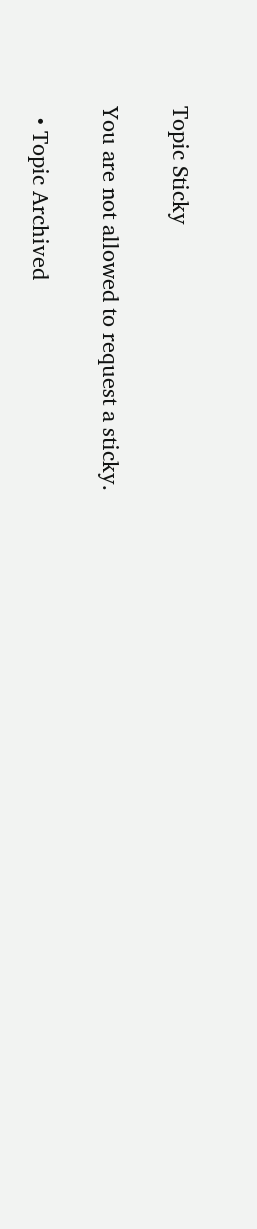Topic Sticky

You are not allowed to request a sticky.

  • Topic Archived